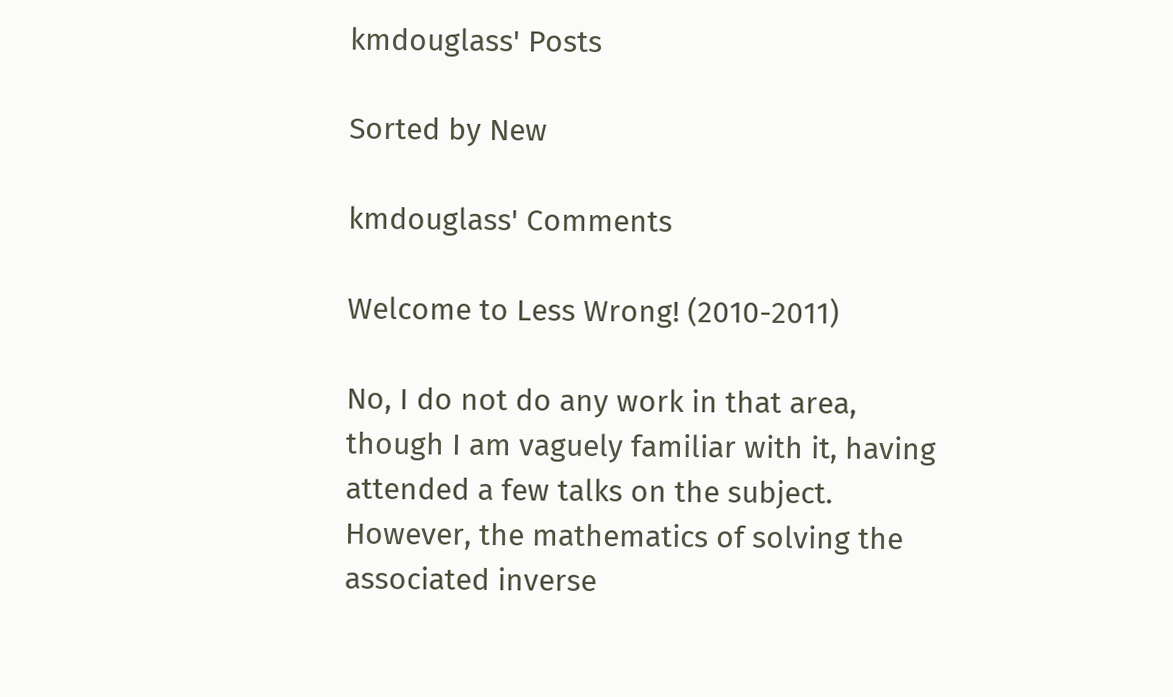kmdouglass' Posts

Sorted by New

kmdouglass' Comments

Welcome to Less Wrong! (2010-2011)

No, I do not do any work in that area, though I am vaguely familiar with it, having attended a few talks on the subject. However, the mathematics of solving the associated inverse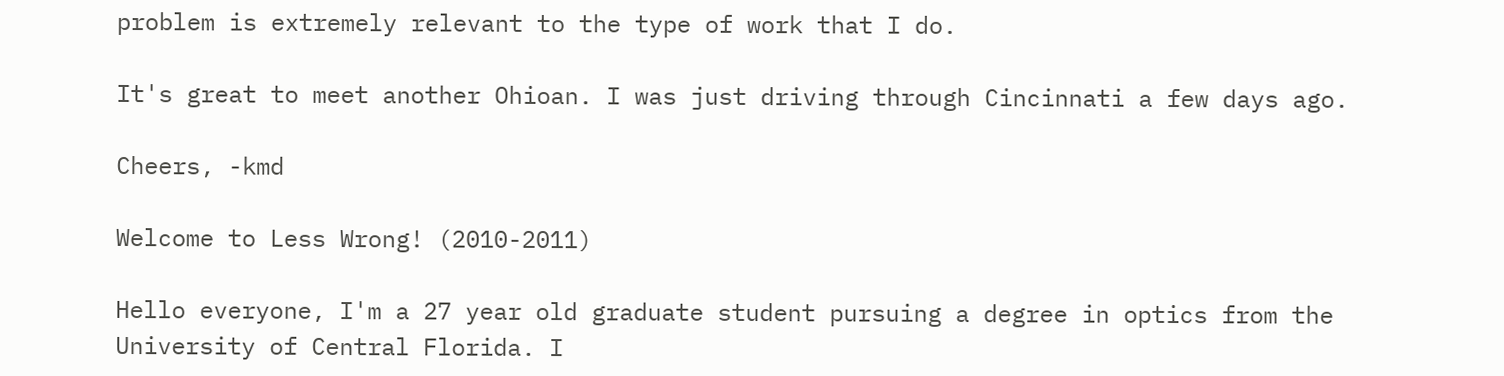problem is extremely relevant to the type of work that I do.

It's great to meet another Ohioan. I was just driving through Cincinnati a few days ago.

Cheers, -kmd

Welcome to Less Wrong! (2010-2011)

Hello everyone, I'm a 27 year old graduate student pursuing a degree in optics from the University of Central Florida. I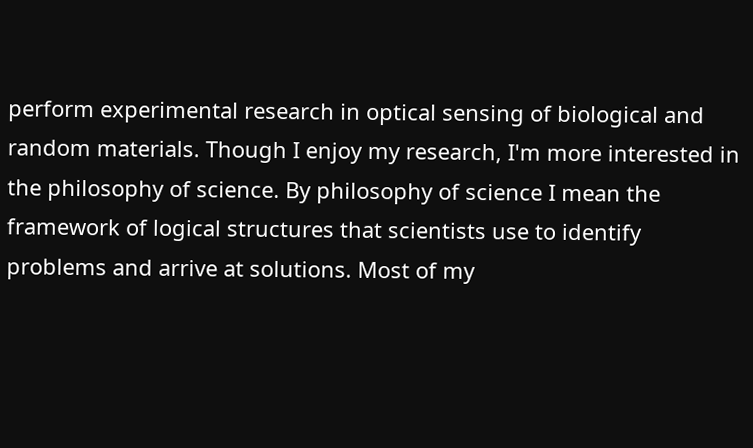perform experimental research in optical sensing of biological and random materials. Though I enjoy my research, I'm more interested in the philosophy of science. By philosophy of science I mean the framework of logical structures that scientists use to identify problems and arrive at solutions. Most of my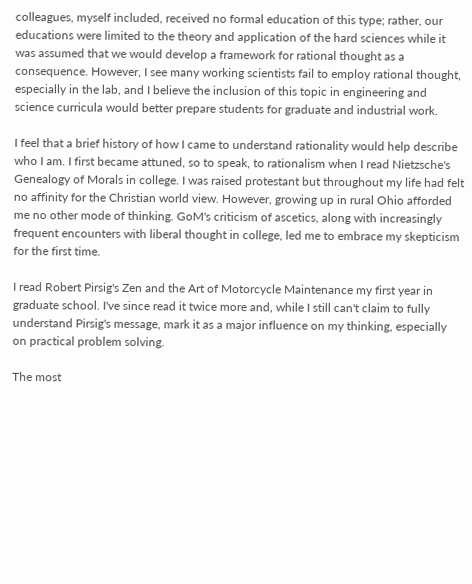colleagues, myself included, received no formal education of this type; rather, our educations were limited to the theory and application of the hard sciences while it was assumed that we would develop a framework for rational thought as a consequence. However, I see many working scientists fail to employ rational thought, especially in the lab, and I believe the inclusion of this topic in engineering and science curricula would better prepare students for graduate and industrial work.

I feel that a brief history of how I came to understand rationality would help describe who I am. I first became attuned, so to speak, to rationalism when I read Nietzsche's Genealogy of Morals in college. I was raised protestant but throughout my life had felt no affinity for the Christian world view. However, growing up in rural Ohio afforded me no other mode of thinking. GoM's criticism of ascetics, along with increasingly frequent encounters with liberal thought in college, led me to embrace my skepticism for the first time.

I read Robert Pirsig's Zen and the Art of Motorcycle Maintenance my first year in graduate school. I've since read it twice more and, while I still can't claim to fully understand Pirsig's message, mark it as a major influence on my thinking, especially on practical problem solving.

The most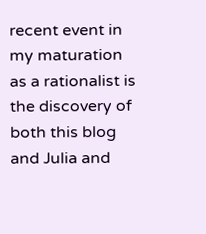recent event in my maturation as a rationalist is the discovery of both this blog and Julia and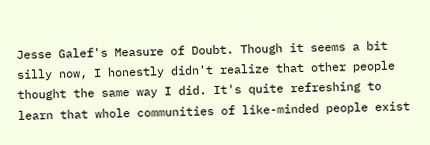Jesse Galef's Measure of Doubt. Though it seems a bit silly now, I honestly didn't realize that other people thought the same way I did. It's quite refreshing to learn that whole communities of like-minded people exist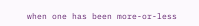when one has been more-or-less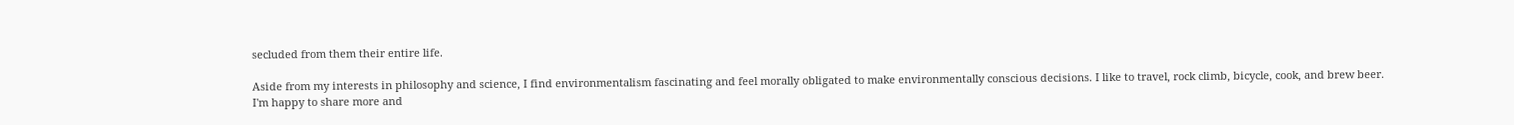secluded from them their entire life.

Aside from my interests in philosophy and science, I find environmentalism fascinating and feel morally obligated to make environmentally conscious decisions. I like to travel, rock climb, bicycle, cook, and brew beer. I'm happy to share more and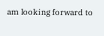am looking forward to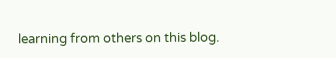learning from others on this blog.